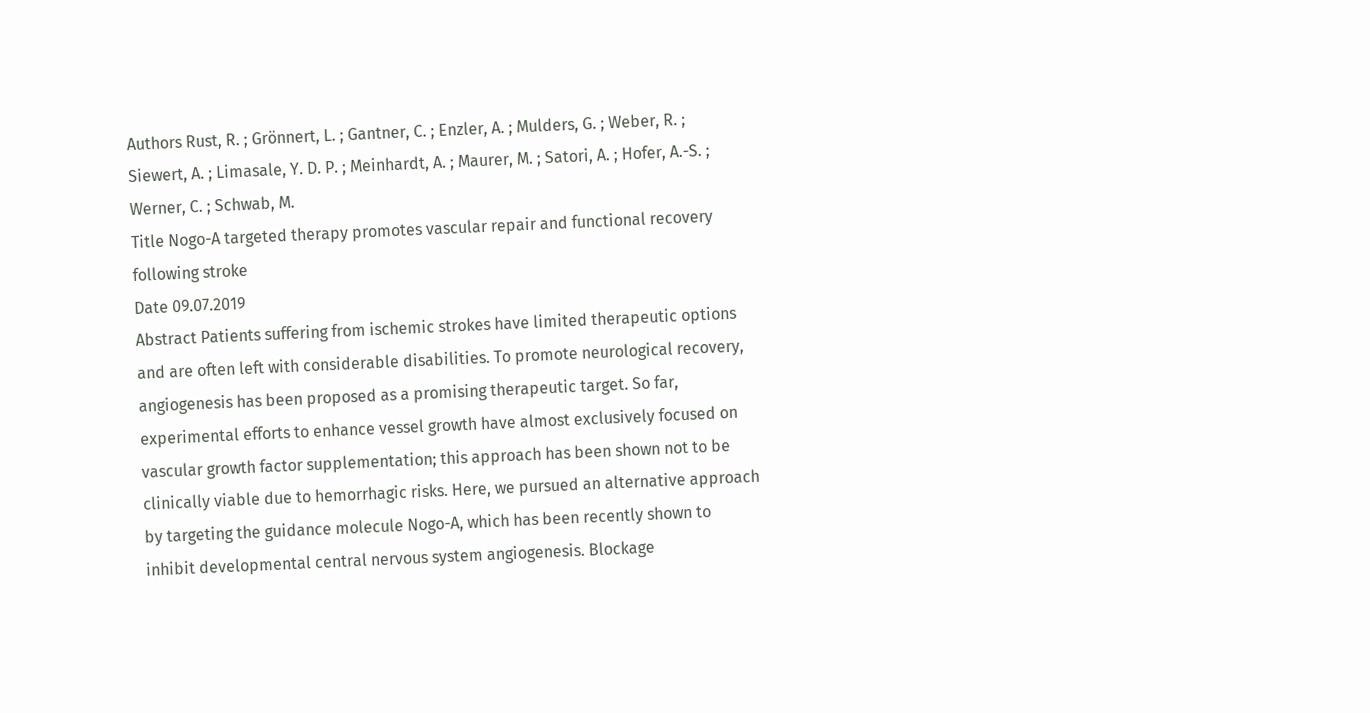Authors Rust, R. ; Grönnert, L. ; Gantner, C. ; Enzler, A. ; Mulders, G. ; Weber, R. ; Siewert, A. ; Limasale, Y. D. P. ; Meinhardt, A. ; Maurer, M. ; Satori, A. ; Hofer, A.-S. ; Werner, C. ; Schwab, M.
Title Nogo-A targeted therapy promotes vascular repair and functional recovery following stroke
Date 09.07.2019
Abstract Patients suffering from ischemic strokes have limited therapeutic options and are often left with considerable disabilities. To promote neurological recovery, angiogenesis has been proposed as a promising therapeutic target. So far, experimental efforts to enhance vessel growth have almost exclusively focused on vascular growth factor supplementation; this approach has been shown not to be clinically viable due to hemorrhagic risks. Here, we pursued an alternative approach by targeting the guidance molecule Nogo-A, which has been recently shown to inhibit developmental central nervous system angiogenesis. Blockage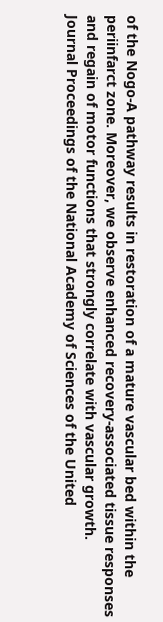of the Nogo-A pathway results in restoration of a mature vascular bed within the periinfarct zone. Moreover, we observe enhanced recovery-associated tissue responses and regain of motor functions that strongly correlate with vascular growth.
Journal Proceedings of the National Academy of Sciences of the United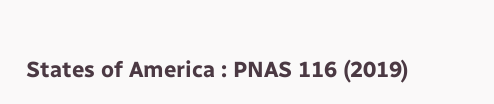States of America : PNAS 116 (2019)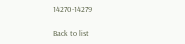14270-14279

Back to list